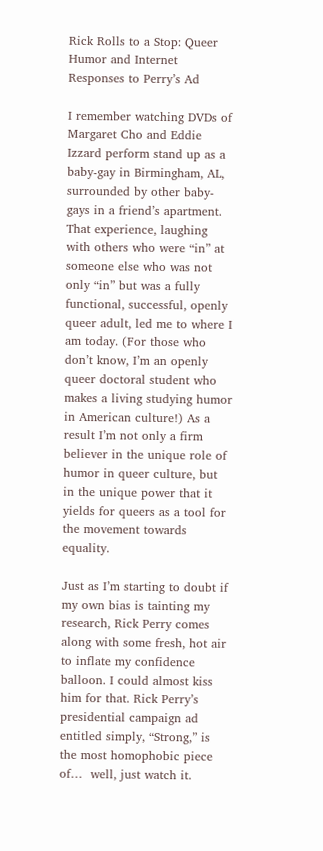Rick Rolls to a Stop: Queer Humor and Internet Responses to Perry’s Ad

I remember watching DVDs of Margaret Cho and Eddie Izzard perform stand up as a baby-gay in Birmingham, AL, surrounded by other baby-gays in a friend’s apartment.  That experience, laughing with others who were “in” at someone else who was not only “in” but was a fully functional, successful, openly queer adult, led me to where I am today. (For those who don’t know, I’m an openly queer doctoral student who makes a living studying humor in American culture!) As a result I’m not only a firm believer in the unique role of humor in queer culture, but in the unique power that it yields for queers as a tool for the movement towards equality.

Just as I’m starting to doubt if my own bias is tainting my research, Rick Perry comes along with some fresh, hot air to inflate my confidence balloon. I could almost kiss him for that. Rick Perry’s presidential campaign ad entitled simply, “Strong,” is the most homophobic piece of…  well, just watch it.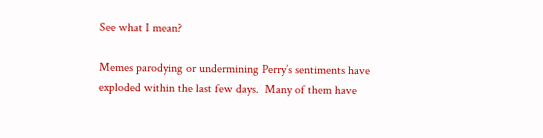See what I mean?

Memes parodying or undermining Perry’s sentiments have exploded within the last few days.  Many of them have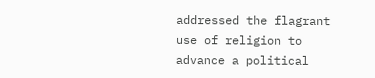addressed the flagrant use of religion to advance a political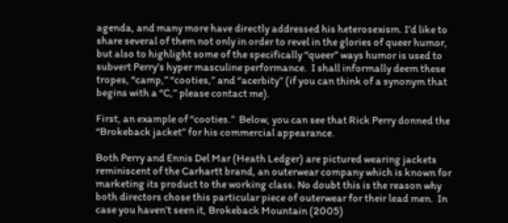agenda, and many more have directly addressed his heterosexism. I’d like to share several of them not only in order to revel in the glories of queer humor, but also to highlight some of the specifically “queer” ways humor is used to subvert Perry’s hyper masculine performance.  I shall informally deem these tropes, “camp,” “cooties,” and “acerbity” (if you can think of a synonym that begins with a “C,” please contact me).

First, an example of “cooties.”  Below, you can see that Rick Perry donned the “Brokeback jacket” for his commercial appearance.

Both Perry and Ennis Del Mar (Heath Ledger) are pictured wearing jackets reminiscent of the Carhartt brand, an outerwear company which is known for marketing its product to the working class. No doubt this is the reason why both directors chose this particular piece of outerwear for their lead men.  In case you haven’t seen it, Brokeback Mountain (2005)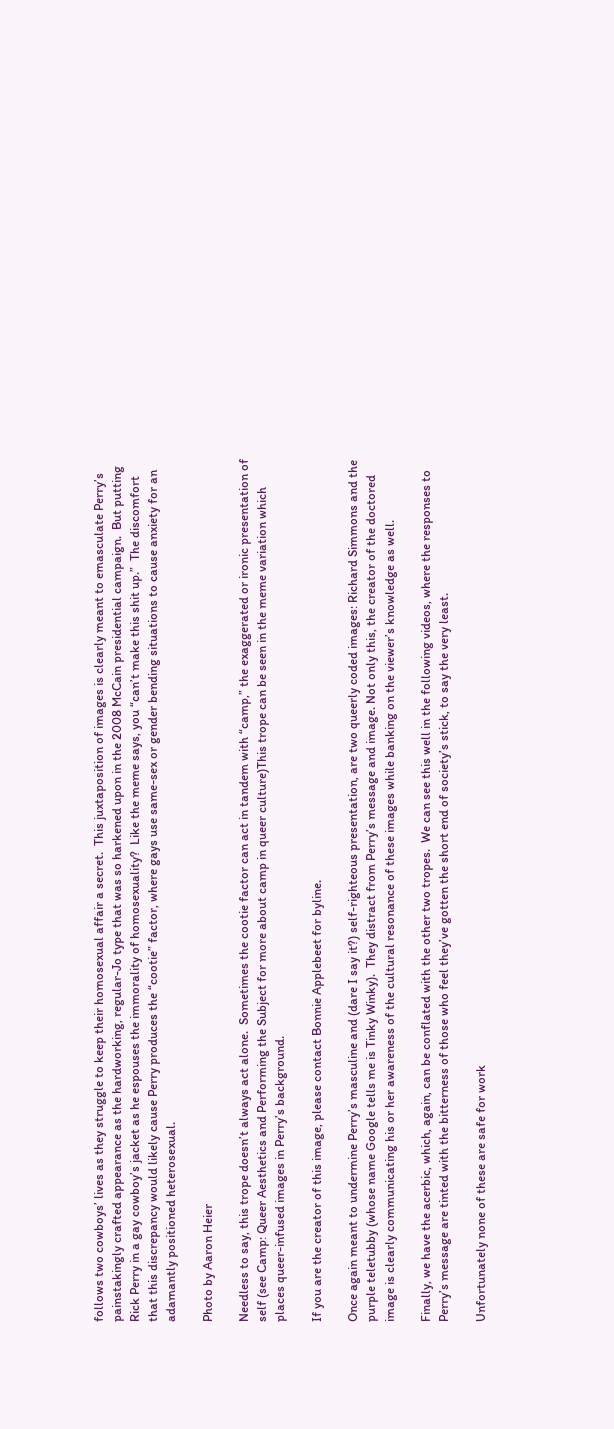follows two cowboys’ lives as they struggle to keep their homosexual affair a secret.  This juxtaposition of images is clearly meant to emasculate Perry’s painstakingly crafted appearance as the hardworking, regular-Jo type that was so harkened upon in the 2008 McCain presidential campaign.  But putting Rick Perry in a gay cowboy’s jacket as he espouses the immorality of homosexuality?  Like the meme says, you “can’t make this shit up.”  The discomfort that this discrepancy would likely cause Perry produces the “cootie” factor, where gays use same-sex or gender bending situations to cause anxiety for an adamantly positioned heterosexual.

Photo by Aaron Heier

Needless to say, this trope doesn’t always act alone.  Sometimes the cootie factor can act in tandem with “camp,” the exaggerated or ironic presentation of self (see Camp: Queer Aesthetics and Performing the Subject for more about camp in queer culture)This trope can be seen in the meme variation which places queer-infused images in Perry’s background.

If you are the creator of this image, please contact Bonnie Applebeet for byline.

Once again meant to undermine Perry’s masculine and (dare I say it?) self-righteous presentation, are two queerly coded images: Richard Simmons and the purple teletubby (whose name Google tells me is Tinky Winky).  They distract from Perry’s message and image. Not only this, the creator of the doctored image is clearly communicating his or her awareness of the cultural resonance of these images while banking on the viewer’s knowledge as well.

Finally, we have the acerbic, which, again, can be conflated with the other two tropes.  We can see this well in the following videos, where the responses to Perry’s message are tinted with the bitterness of those who feel they’ve gotten the short end of society’s stick, to say the very least.

Unfortunately none of these are safe for work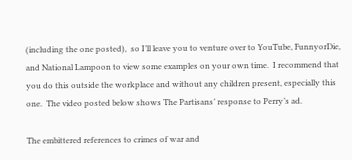(including the one posted),  so I’ll leave you to venture over to YouTube, FunnyorDie, and National Lampoon to view some examples on your own time.  I recommend that you do this outside the workplace and without any children present, especially this one.  The video posted below shows The Partisans’ response to Perry’s ad.

The embittered references to crimes of war and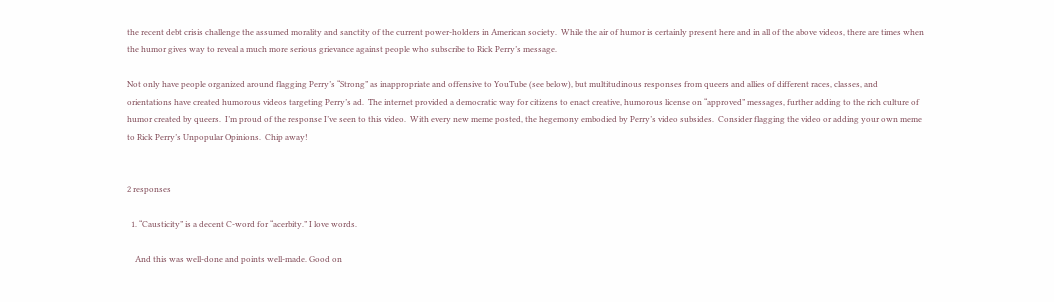the recent debt crisis challenge the assumed morality and sanctity of the current power-holders in American society.  While the air of humor is certainly present here and in all of the above videos, there are times when the humor gives way to reveal a much more serious grievance against people who subscribe to Rick Perry’s message.

Not only have people organized around flagging Perry’s “Strong” as inappropriate and offensive to YouTube (see below), but multitudinous responses from queers and allies of different races, classes, and orientations have created humorous videos targeting Perry’s ad.  The internet provided a democratic way for citizens to enact creative, humorous license on “approved” messages, further adding to the rich culture of humor created by queers.  I’m proud of the response I’ve seen to this video.  With every new meme posted, the hegemony embodied by Perry’s video subsides.  Consider flagging the video or adding your own meme to Rick Perry’s Unpopular Opinions.  Chip away!


2 responses

  1. “Causticity” is a decent C-word for “acerbity.” I love words.

    And this was well-done and points well-made. Good on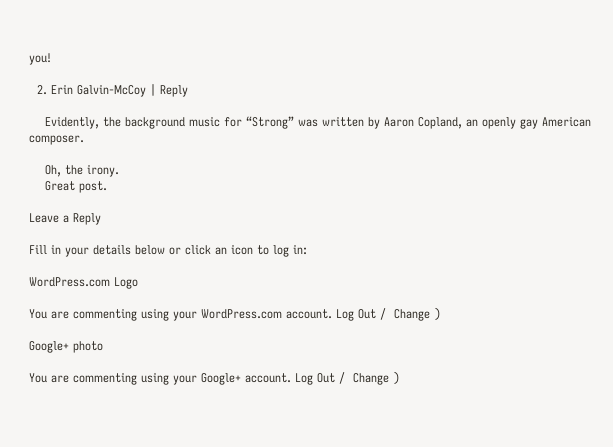you!

  2. Erin Galvin-McCoy | Reply

    Evidently, the background music for “Strong” was written by Aaron Copland, an openly gay American composer.

    Oh, the irony.
    Great post.

Leave a Reply

Fill in your details below or click an icon to log in:

WordPress.com Logo

You are commenting using your WordPress.com account. Log Out /  Change )

Google+ photo

You are commenting using your Google+ account. Log Out /  Change )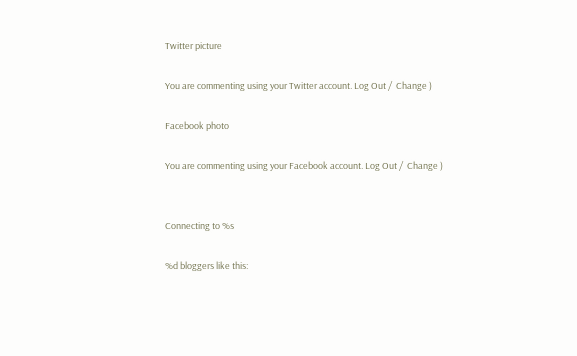Twitter picture

You are commenting using your Twitter account. Log Out /  Change )

Facebook photo

You are commenting using your Facebook account. Log Out /  Change )


Connecting to %s

%d bloggers like this: